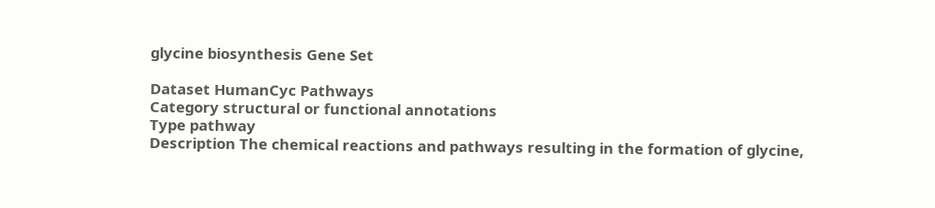glycine biosynthesis Gene Set

Dataset HumanCyc Pathways
Category structural or functional annotations
Type pathway
Description The chemical reactions and pathways resulting in the formation of glycine,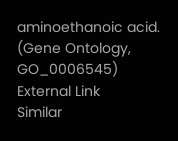aminoethanoic acid. (Gene Ontology, GO_0006545)
External Link
Similar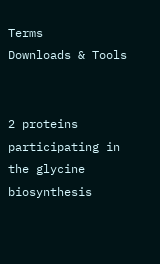Terms
Downloads & Tools


2 proteins participating in the glycine biosynthesis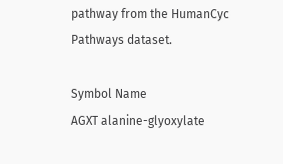pathway from the HumanCyc Pathways dataset.

Symbol Name
AGXT alanine-glyoxylate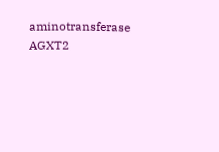aminotransferase
AGXT2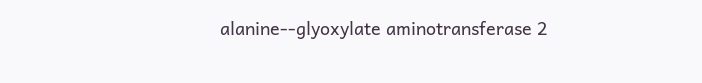alanine--glyoxylate aminotransferase 2